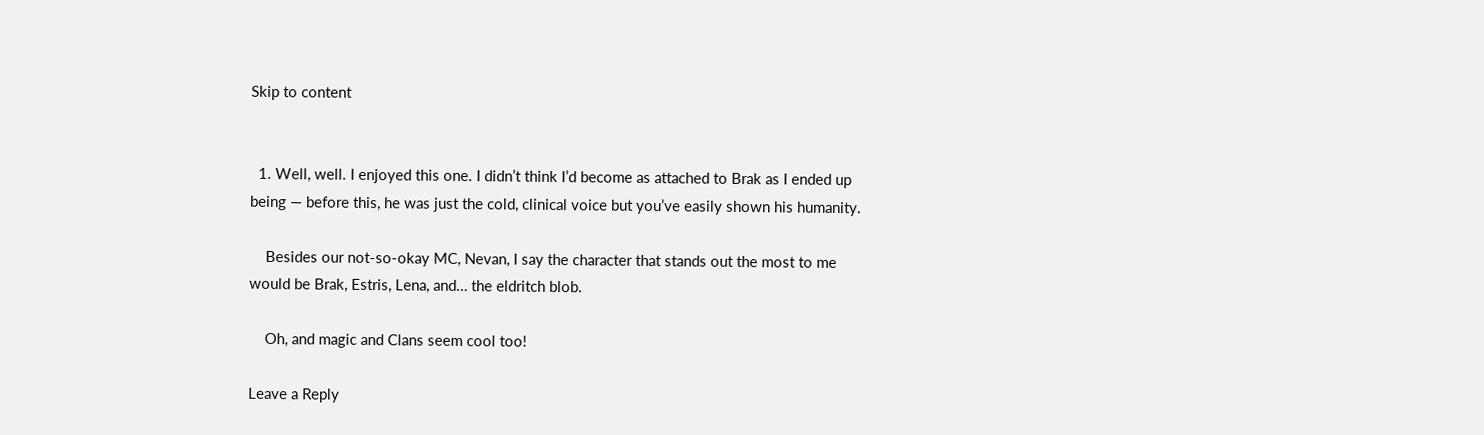Skip to content


  1. Well, well. I enjoyed this one. I didn’t think I’d become as attached to Brak as I ended up being — before this, he was just the cold, clinical voice but you’ve easily shown his humanity.

    Besides our not-so-okay MC, Nevan, I say the character that stands out the most to me would be Brak, Estris, Lena, and… the eldritch blob.

    Oh, and magic and Clans seem cool too!

Leave a Reply